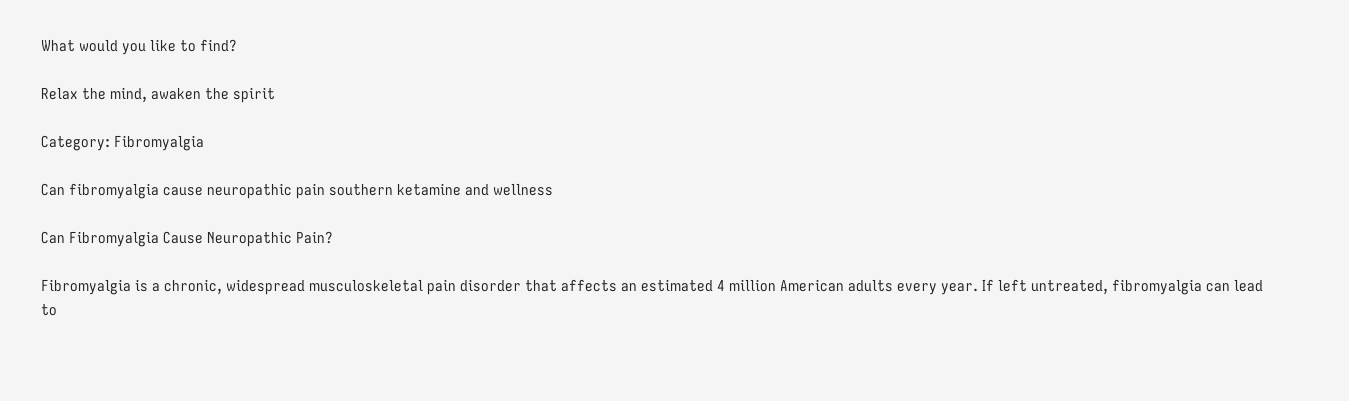What would you like to find?

Relax the mind, awaken the spirit

Category: Fibromyalgia

Can fibromyalgia cause neuropathic pain southern ketamine and wellness

Can Fibromyalgia Cause Neuropathic Pain?

Fibromyalgia is a chronic, widespread musculoskeletal pain disorder that affects an estimated 4 million American adults every year. If left untreated, fibromyalgia can lead to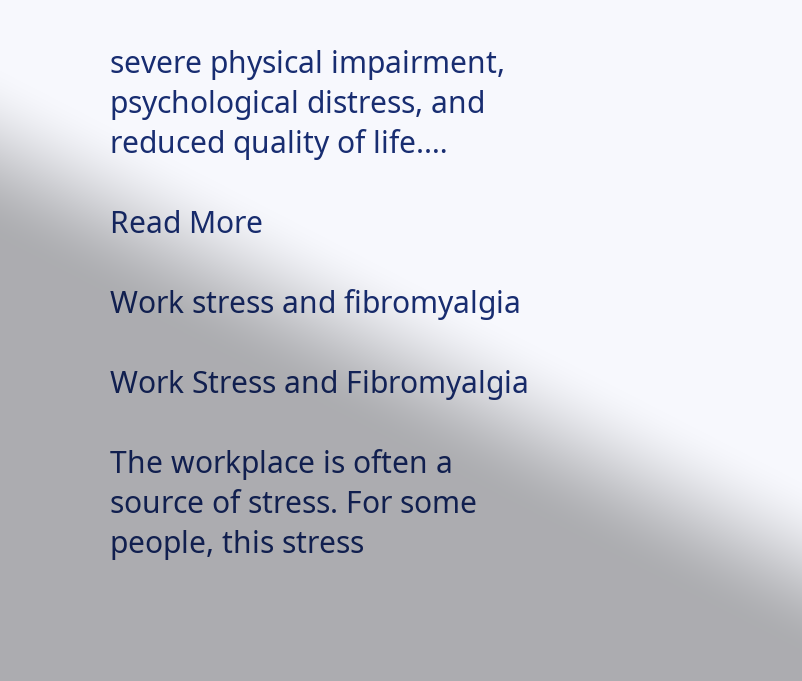severe physical impairment, psychological distress, and reduced quality of life.…

Read More

Work stress and fibromyalgia

Work Stress and Fibromyalgia

The workplace is often a source of stress. For some people, this stress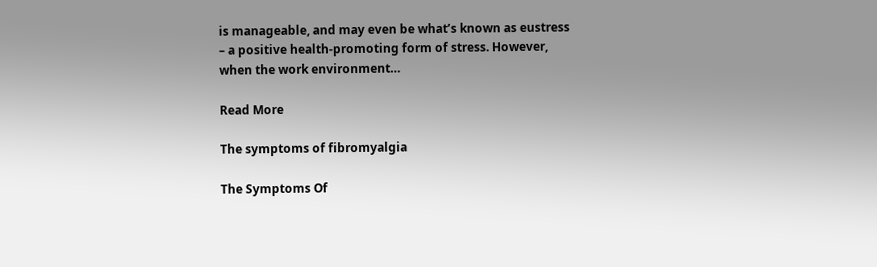is manageable, and may even be what’s known as eustress – a positive health-promoting form of stress. However, when the work environment…

Read More

The symptoms of fibromyalgia

The Symptoms Of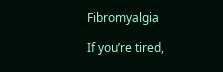Fibromyalgia

If you’re tired,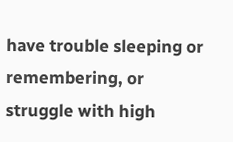have trouble sleeping or remembering, or struggle with high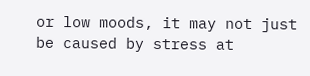or low moods, it may not just be caused by stress at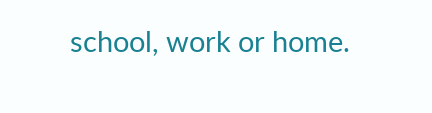school, work or home.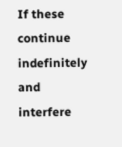If these continue indefinitely and interfere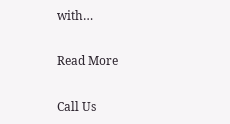with…

Read More

Call Us